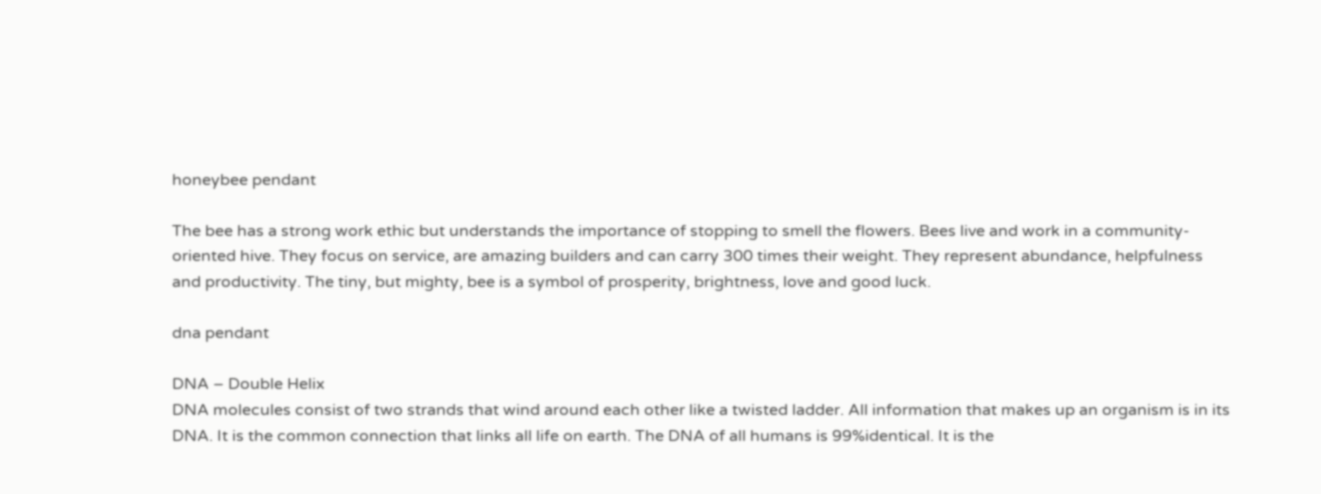honeybee pendant

The bee has a strong work ethic but understands the importance of stopping to smell the flowers. Bees live and work in a community-oriented hive. They focus on service, are amazing builders and can carry 300 times their weight. They represent abundance, helpfulness and productivity. The tiny, but mighty, bee is a symbol of prosperity, brightness, love and good luck.

dna pendant

DNA – Double Helix
DNA molecules consist of two strands that wind around each other like a twisted ladder. All information that makes up an organism is in its DNA. It is the common connection that links all life on earth. The DNA of all humans is 99%identical. It is the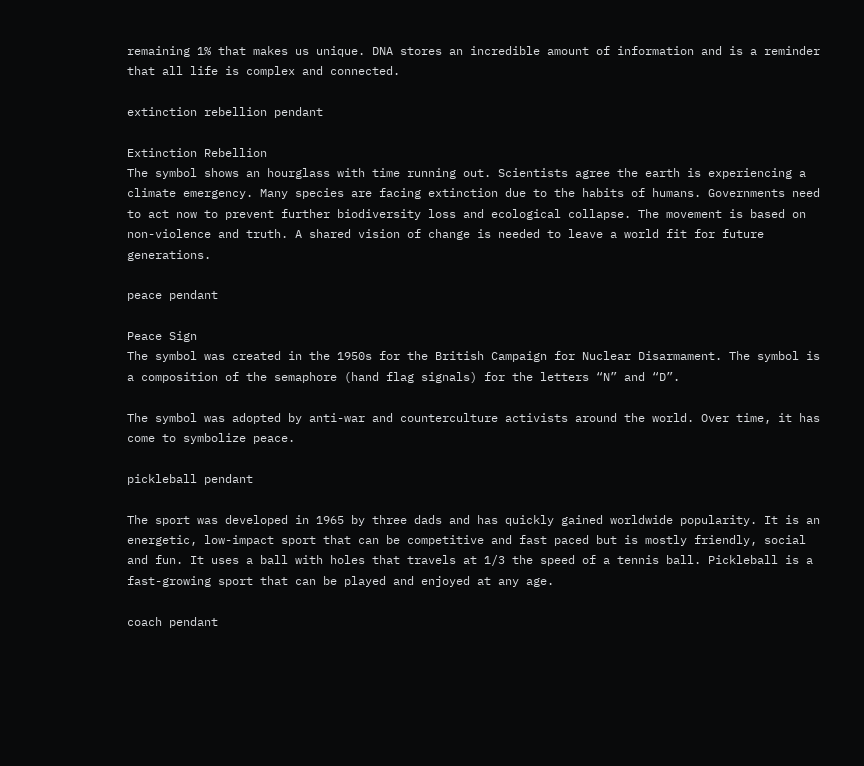remaining 1% that makes us unique. DNA stores an incredible amount of information and is a reminder that all life is complex and connected.

extinction rebellion pendant

Extinction Rebellion
The symbol shows an hourglass with time running out. Scientists agree the earth is experiencing a climate emergency. Many species are facing extinction due to the habits of humans. Governments need to act now to prevent further biodiversity loss and ecological collapse. The movement is based on non-violence and truth. A shared vision of change is needed to leave a world fit for future generations.

peace pendant

Peace Sign
The symbol was created in the 1950s for the British Campaign for Nuclear Disarmament. The symbol is a composition of the semaphore (hand flag signals) for the letters “N” and “D”.

The symbol was adopted by anti-war and counterculture activists around the world. Over time, it has come to symbolize peace.

pickleball pendant

The sport was developed in 1965 by three dads and has quickly gained worldwide popularity. It is an energetic, low-impact sport that can be competitive and fast paced but is mostly friendly, social and fun. It uses a ball with holes that travels at 1/3 the speed of a tennis ball. Pickleball is a fast-growing sport that can be played and enjoyed at any age.

coach pendant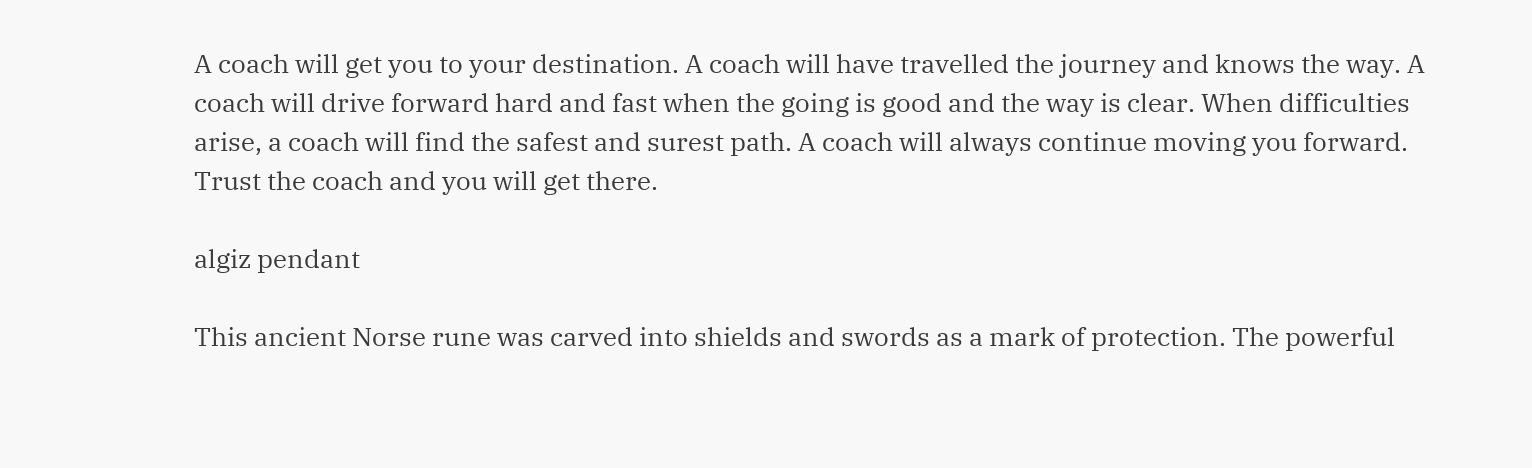A coach will get you to your destination. A coach will have travelled the journey and knows the way. A coach will drive forward hard and fast when the going is good and the way is clear. When difficulties arise, a coach will find the safest and surest path. A coach will always continue moving you forward. Trust the coach and you will get there.

algiz pendant

This ancient Norse rune was carved into shields and swords as a mark of protection. The powerful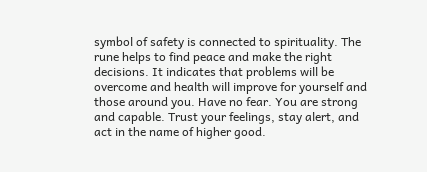symbol of safety is connected to spirituality. The rune helps to find peace and make the right decisions. It indicates that problems will be overcome and health will improve for yourself and those around you. Have no fear. You are strong and capable. Trust your feelings, stay alert, and act in the name of higher good.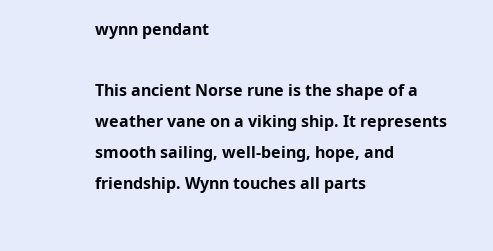wynn pendant

This ancient Norse rune is the shape of a weather vane on a viking ship. It represents smooth sailing, well-being, hope, and friendship. Wynn touches all parts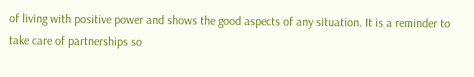of living with positive power and shows the good aspects of any situation. It is a reminder to take care of partnerships so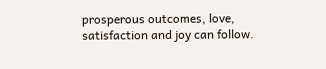prosperous outcomes, love, satisfaction and joy can follow.